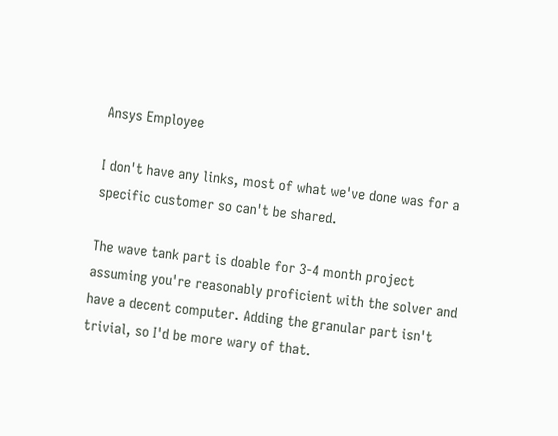Ansys Employee

I don't have any links, most of what we've done was for a specific customer so can't be shared.

The wave tank part is doable for 3-4 month project assuming you're reasonably proficient with the solver and have a decent computer. Adding the granular part isn't trivial, so I'd be more wary of that.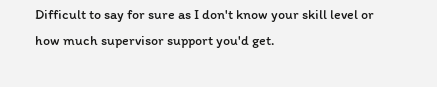Difficult to say for sure as I don't know your skill level or how much supervisor support you'd get.